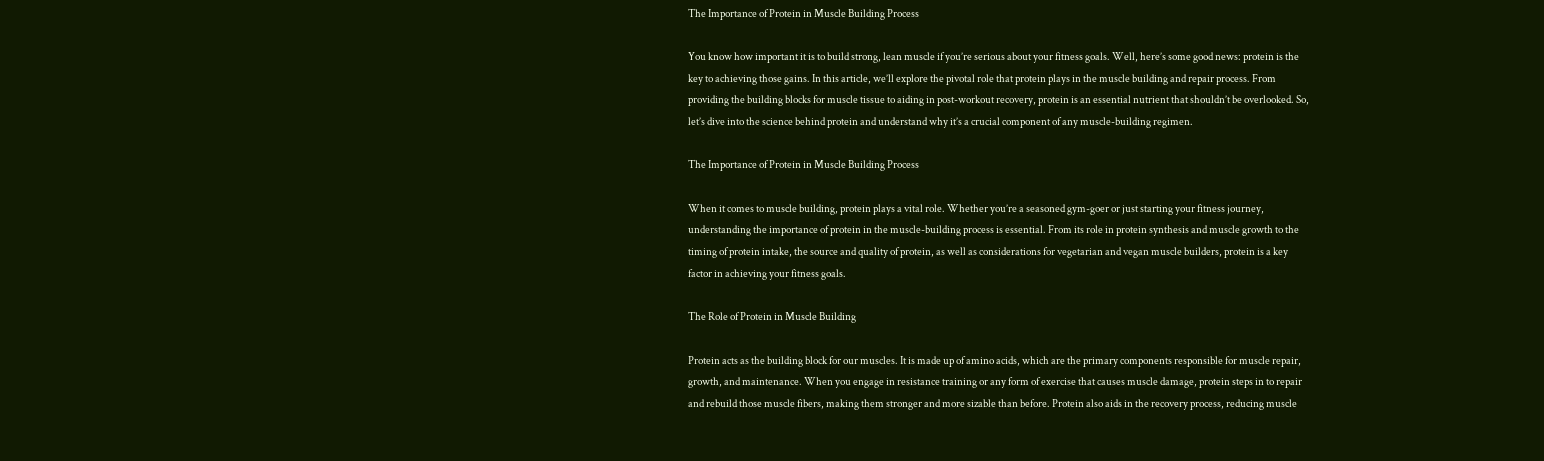The Importance of Protein in Muscle Building Process

You know how important it is to build strong, lean muscle if you’re serious about your fitness goals. Well, here’s some good news: protein is the key to achieving those gains. In this article, we’ll explore the pivotal role that protein plays in the muscle building and repair process. From providing the building blocks for muscle tissue to aiding in post-workout recovery, protein is an essential nutrient that shouldn’t be overlooked. So, let’s dive into the science behind protein and understand why it’s a crucial component of any muscle-building regimen.

The Importance of Protein in Muscle Building Process

When it comes to muscle building, protein plays a vital role. Whether you’re a seasoned gym-goer or just starting your fitness journey, understanding the importance of protein in the muscle-building process is essential. From its role in protein synthesis and muscle growth to the timing of protein intake, the source and quality of protein, as well as considerations for vegetarian and vegan muscle builders, protein is a key factor in achieving your fitness goals.

The Role of Protein in Muscle Building

Protein acts as the building block for our muscles. It is made up of amino acids, which are the primary components responsible for muscle repair, growth, and maintenance. When you engage in resistance training or any form of exercise that causes muscle damage, protein steps in to repair and rebuild those muscle fibers, making them stronger and more sizable than before. Protein also aids in the recovery process, reducing muscle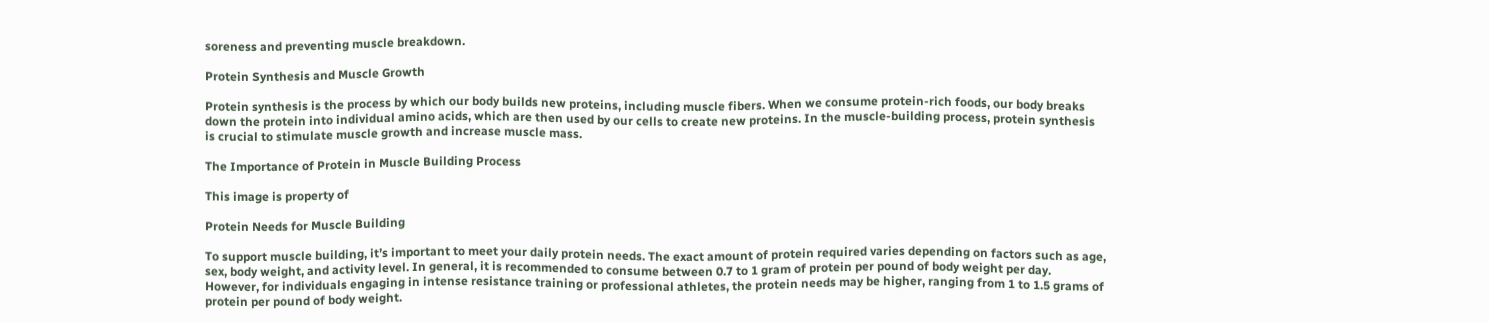soreness and preventing muscle breakdown.

Protein Synthesis and Muscle Growth

Protein synthesis is the process by which our body builds new proteins, including muscle fibers. When we consume protein-rich foods, our body breaks down the protein into individual amino acids, which are then used by our cells to create new proteins. In the muscle-building process, protein synthesis is crucial to stimulate muscle growth and increase muscle mass.

The Importance of Protein in Muscle Building Process

This image is property of

Protein Needs for Muscle Building

To support muscle building, it’s important to meet your daily protein needs. The exact amount of protein required varies depending on factors such as age, sex, body weight, and activity level. In general, it is recommended to consume between 0.7 to 1 gram of protein per pound of body weight per day. However, for individuals engaging in intense resistance training or professional athletes, the protein needs may be higher, ranging from 1 to 1.5 grams of protein per pound of body weight.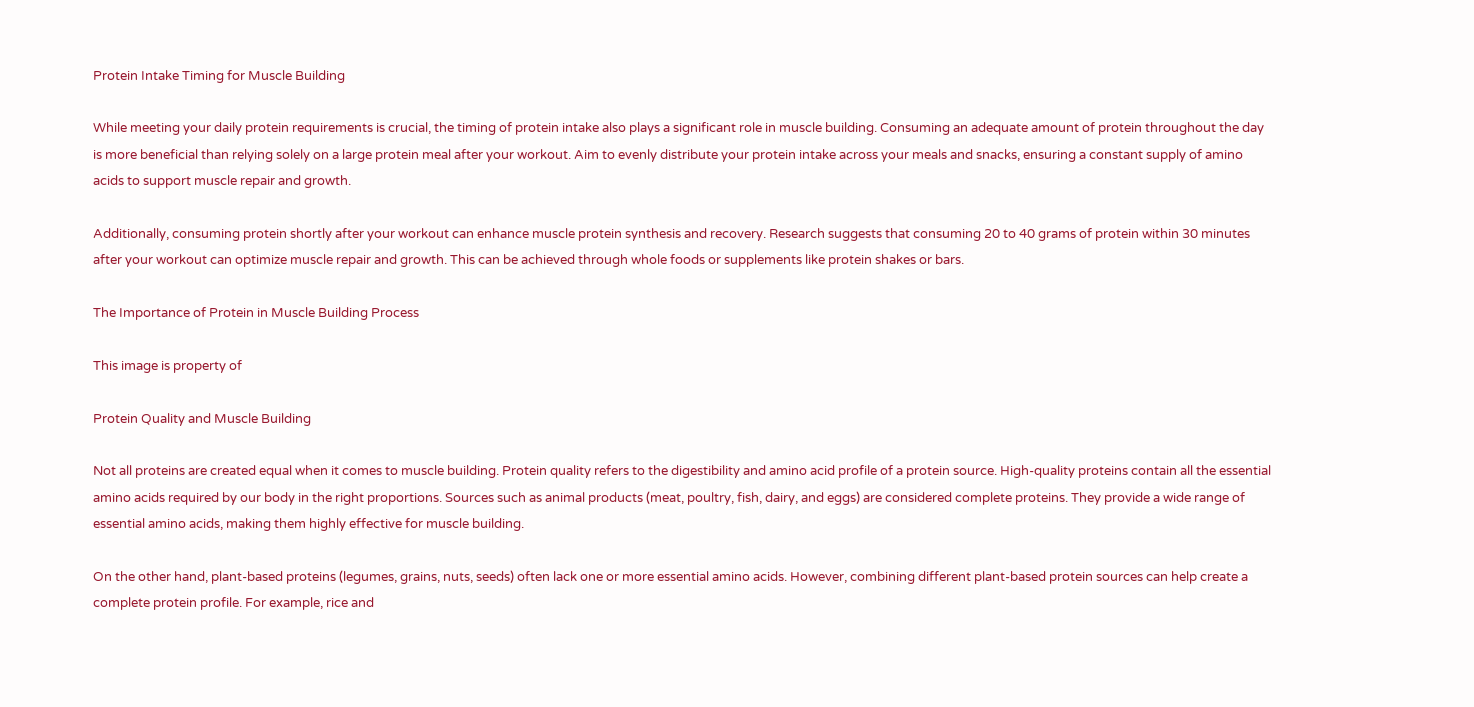Protein Intake Timing for Muscle Building

While meeting your daily protein requirements is crucial, the timing of protein intake also plays a significant role in muscle building. Consuming an adequate amount of protein throughout the day is more beneficial than relying solely on a large protein meal after your workout. Aim to evenly distribute your protein intake across your meals and snacks, ensuring a constant supply of amino acids to support muscle repair and growth.

Additionally, consuming protein shortly after your workout can enhance muscle protein synthesis and recovery. Research suggests that consuming 20 to 40 grams of protein within 30 minutes after your workout can optimize muscle repair and growth. This can be achieved through whole foods or supplements like protein shakes or bars.

The Importance of Protein in Muscle Building Process

This image is property of

Protein Quality and Muscle Building

Not all proteins are created equal when it comes to muscle building. Protein quality refers to the digestibility and amino acid profile of a protein source. High-quality proteins contain all the essential amino acids required by our body in the right proportions. Sources such as animal products (meat, poultry, fish, dairy, and eggs) are considered complete proteins. They provide a wide range of essential amino acids, making them highly effective for muscle building.

On the other hand, plant-based proteins (legumes, grains, nuts, seeds) often lack one or more essential amino acids. However, combining different plant-based protein sources can help create a complete protein profile. For example, rice and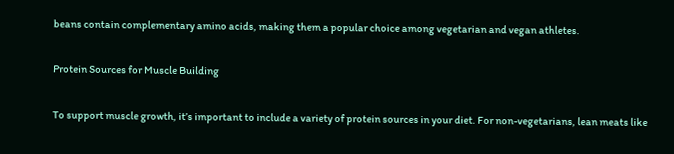beans contain complementary amino acids, making them a popular choice among vegetarian and vegan athletes.

Protein Sources for Muscle Building

To support muscle growth, it’s important to include a variety of protein sources in your diet. For non-vegetarians, lean meats like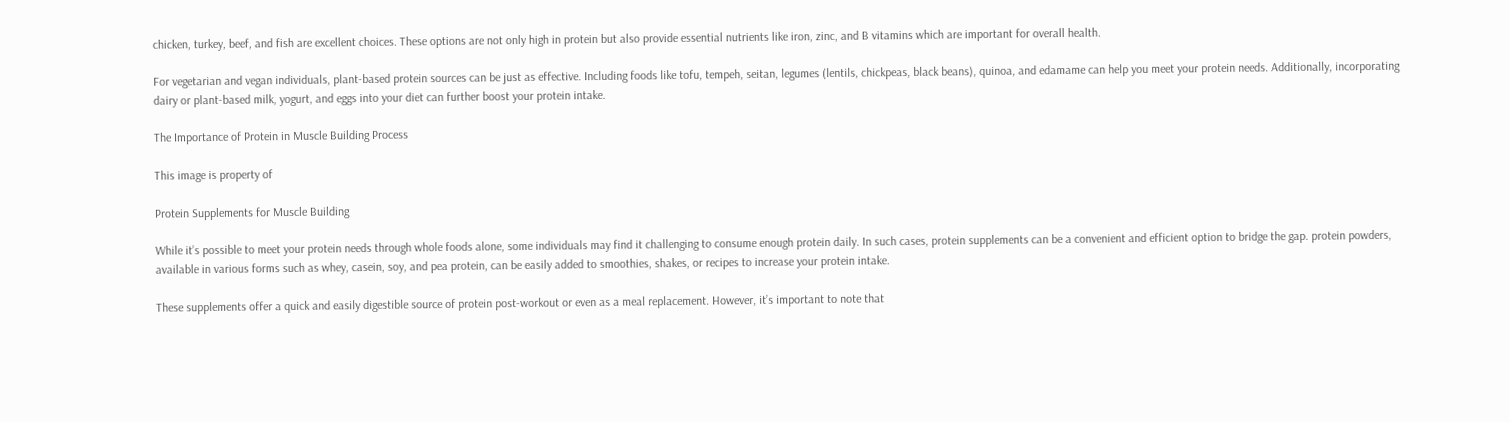chicken, turkey, beef, and fish are excellent choices. These options are not only high in protein but also provide essential nutrients like iron, zinc, and B vitamins which are important for overall health.

For vegetarian and vegan individuals, plant-based protein sources can be just as effective. Including foods like tofu, tempeh, seitan, legumes (lentils, chickpeas, black beans), quinoa, and edamame can help you meet your protein needs. Additionally, incorporating dairy or plant-based milk, yogurt, and eggs into your diet can further boost your protein intake.

The Importance of Protein in Muscle Building Process

This image is property of

Protein Supplements for Muscle Building

While it’s possible to meet your protein needs through whole foods alone, some individuals may find it challenging to consume enough protein daily. In such cases, protein supplements can be a convenient and efficient option to bridge the gap. protein powders, available in various forms such as whey, casein, soy, and pea protein, can be easily added to smoothies, shakes, or recipes to increase your protein intake.

These supplements offer a quick and easily digestible source of protein post-workout or even as a meal replacement. However, it’s important to note that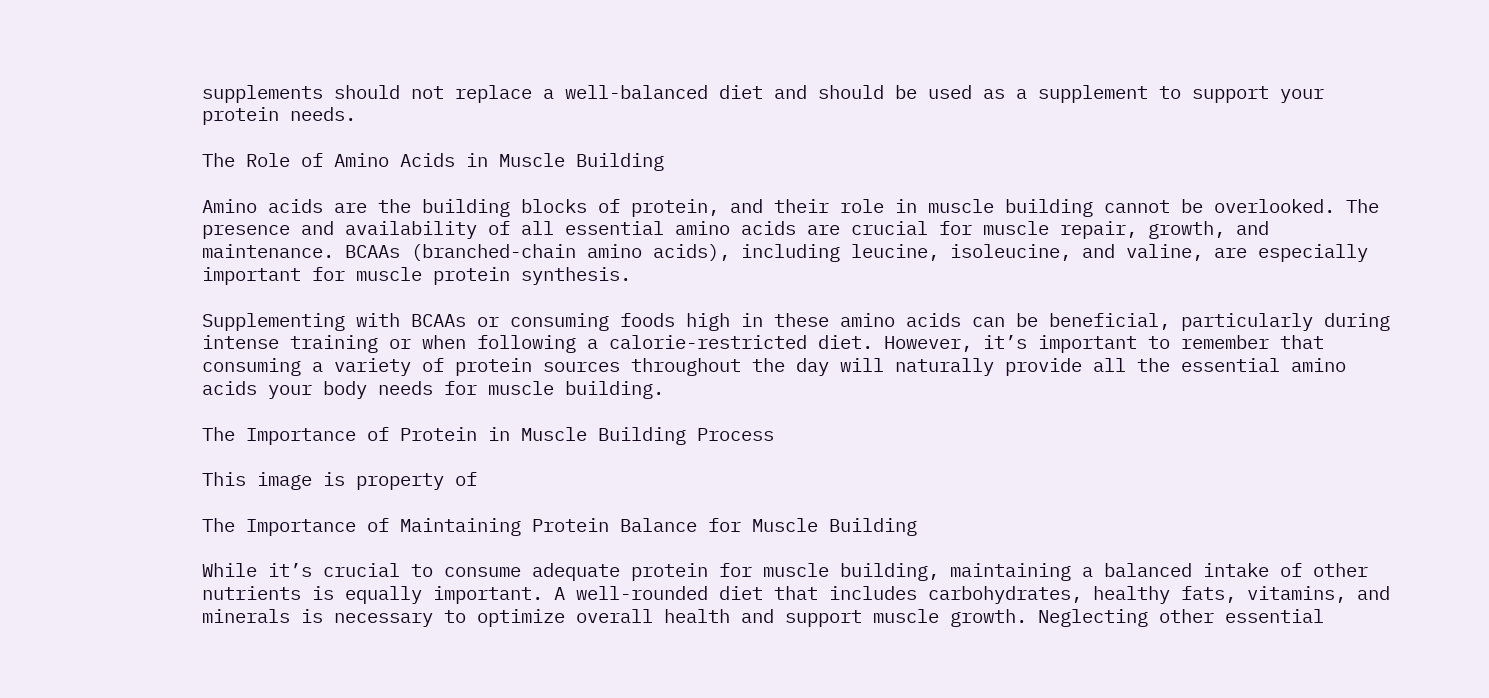supplements should not replace a well-balanced diet and should be used as a supplement to support your protein needs.

The Role of Amino Acids in Muscle Building

Amino acids are the building blocks of protein, and their role in muscle building cannot be overlooked. The presence and availability of all essential amino acids are crucial for muscle repair, growth, and maintenance. BCAAs (branched-chain amino acids), including leucine, isoleucine, and valine, are especially important for muscle protein synthesis.

Supplementing with BCAAs or consuming foods high in these amino acids can be beneficial, particularly during intense training or when following a calorie-restricted diet. However, it’s important to remember that consuming a variety of protein sources throughout the day will naturally provide all the essential amino acids your body needs for muscle building.

The Importance of Protein in Muscle Building Process

This image is property of

The Importance of Maintaining Protein Balance for Muscle Building

While it’s crucial to consume adequate protein for muscle building, maintaining a balanced intake of other nutrients is equally important. A well-rounded diet that includes carbohydrates, healthy fats, vitamins, and minerals is necessary to optimize overall health and support muscle growth. Neglecting other essential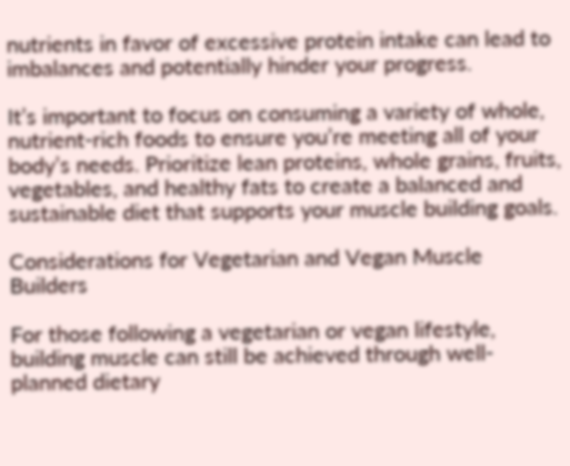nutrients in favor of excessive protein intake can lead to imbalances and potentially hinder your progress.

It’s important to focus on consuming a variety of whole, nutrient-rich foods to ensure you’re meeting all of your body’s needs. Prioritize lean proteins, whole grains, fruits, vegetables, and healthy fats to create a balanced and sustainable diet that supports your muscle building goals.

Considerations for Vegetarian and Vegan Muscle Builders

For those following a vegetarian or vegan lifestyle, building muscle can still be achieved through well-planned dietary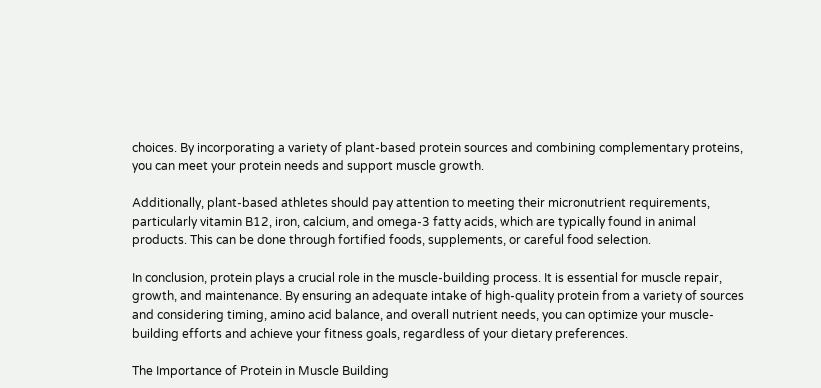choices. By incorporating a variety of plant-based protein sources and combining complementary proteins, you can meet your protein needs and support muscle growth.

Additionally, plant-based athletes should pay attention to meeting their micronutrient requirements, particularly vitamin B12, iron, calcium, and omega-3 fatty acids, which are typically found in animal products. This can be done through fortified foods, supplements, or careful food selection.

In conclusion, protein plays a crucial role in the muscle-building process. It is essential for muscle repair, growth, and maintenance. By ensuring an adequate intake of high-quality protein from a variety of sources and considering timing, amino acid balance, and overall nutrient needs, you can optimize your muscle-building efforts and achieve your fitness goals, regardless of your dietary preferences.

The Importance of Protein in Muscle Building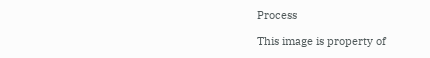Process

This image is property of